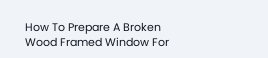How To Prepare A Broken Wood Framed Window For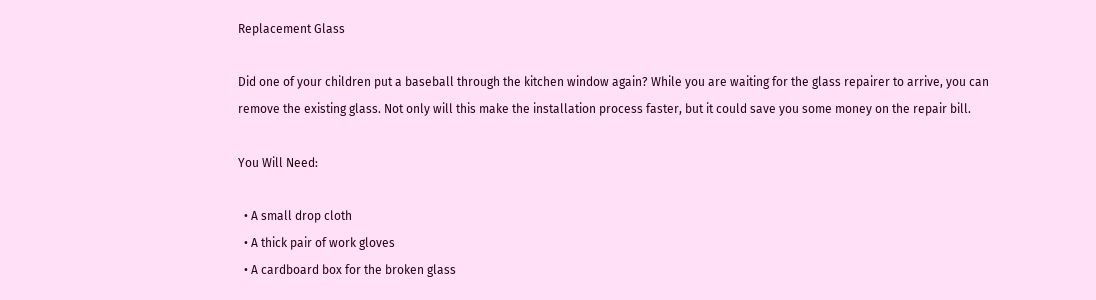Replacement Glass

Did one of your children put a baseball through the kitchen window again? While you are waiting for the glass repairer to arrive, you can remove the existing glass. Not only will this make the installation process faster, but it could save you some money on the repair bill.

You Will Need:

  • A small drop cloth
  • A thick pair of work gloves
  • A cardboard box for the broken glass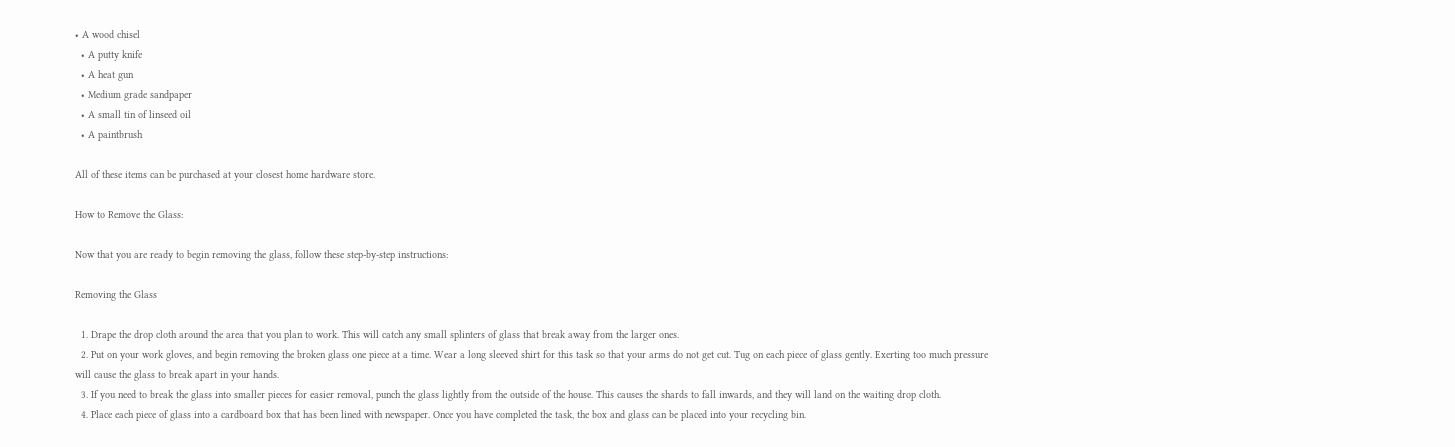• A wood chisel
  • A putty knife
  • A heat gun
  • Medium grade sandpaper
  • A small tin of linseed oil
  • A paintbrush

All of these items can be purchased at your closest home hardware store.

How to Remove the Glass:

Now that you are ready to begin removing the glass, follow these step-by-step instructions:

Removing the Glass

  1. Drape the drop cloth around the area that you plan to work. This will catch any small splinters of glass that break away from the larger ones.
  2. Put on your work gloves, and begin removing the broken glass one piece at a time. Wear a long sleeved shirt for this task so that your arms do not get cut. Tug on each piece of glass gently. Exerting too much pressure will cause the glass to break apart in your hands.
  3. If you need to break the glass into smaller pieces for easier removal, punch the glass lightly from the outside of the house. This causes the shards to fall inwards, and they will land on the waiting drop cloth.
  4. Place each piece of glass into a cardboard box that has been lined with newspaper. Once you have completed the task, the box and glass can be placed into your recycling bin.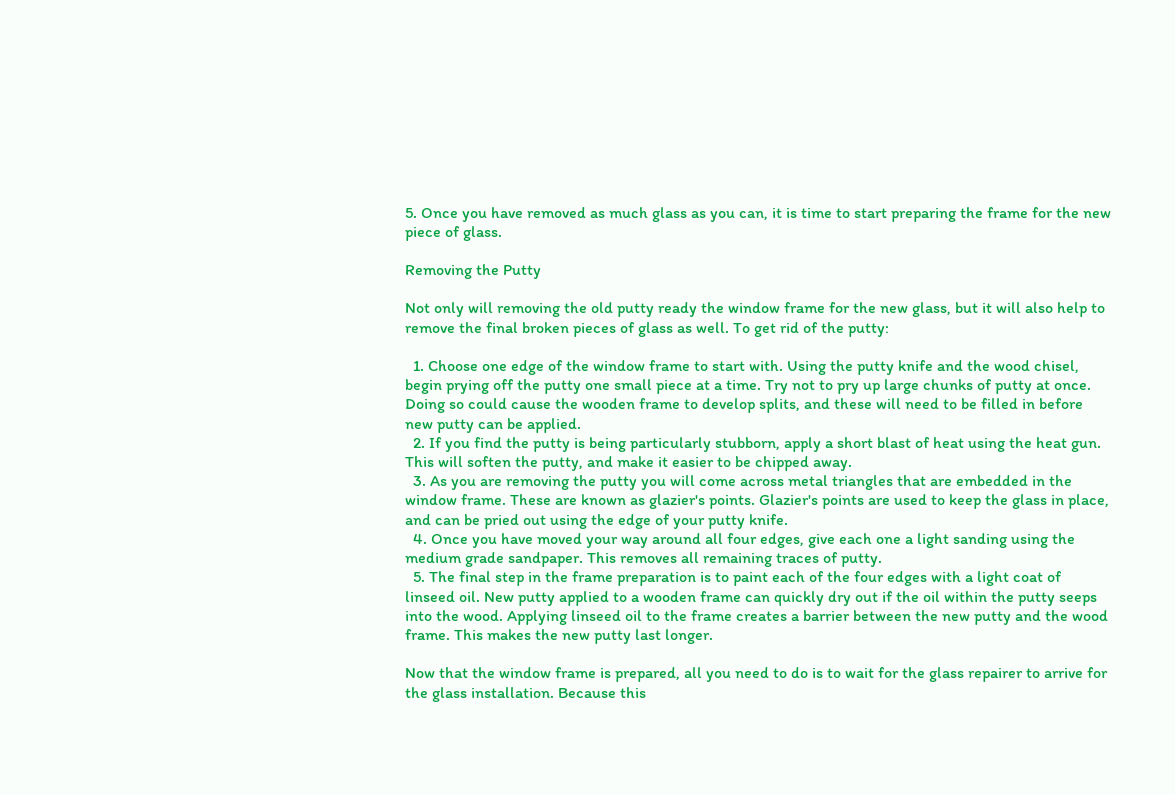5. Once you have removed as much glass as you can, it is time to start preparing the frame for the new piece of glass.

Removing the Putty

Not only will removing the old putty ready the window frame for the new glass, but it will also help to remove the final broken pieces of glass as well. To get rid of the putty:

  1. Choose one edge of the window frame to start with. Using the putty knife and the wood chisel, begin prying off the putty one small piece at a time. Try not to pry up large chunks of putty at once. Doing so could cause the wooden frame to develop splits, and these will need to be filled in before new putty can be applied.
  2. If you find the putty is being particularly stubborn, apply a short blast of heat using the heat gun. This will soften the putty, and make it easier to be chipped away.
  3. As you are removing the putty you will come across metal triangles that are embedded in the window frame. These are known as glazier's points. Glazier's points are used to keep the glass in place, and can be pried out using the edge of your putty knife.
  4. Once you have moved your way around all four edges, give each one a light sanding using the medium grade sandpaper. This removes all remaining traces of putty.
  5. The final step in the frame preparation is to paint each of the four edges with a light coat of linseed oil. New putty applied to a wooden frame can quickly dry out if the oil within the putty seeps into the wood. Applying linseed oil to the frame creates a barrier between the new putty and the wood frame. This makes the new putty last longer.

Now that the window frame is prepared, all you need to do is to wait for the glass repairer to arrive for the glass installation. Because this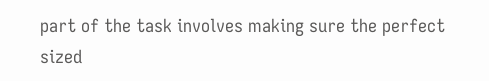part of the task involves making sure the perfect sized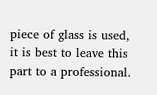piece of glass is used, it is best to leave this part to a professional.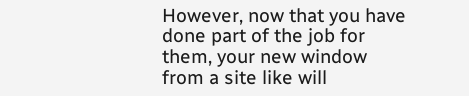However, now that you have done part of the job for them, your new window from a site like will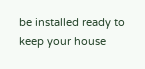be installed ready to keep your house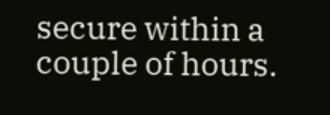secure within a couple of hours.